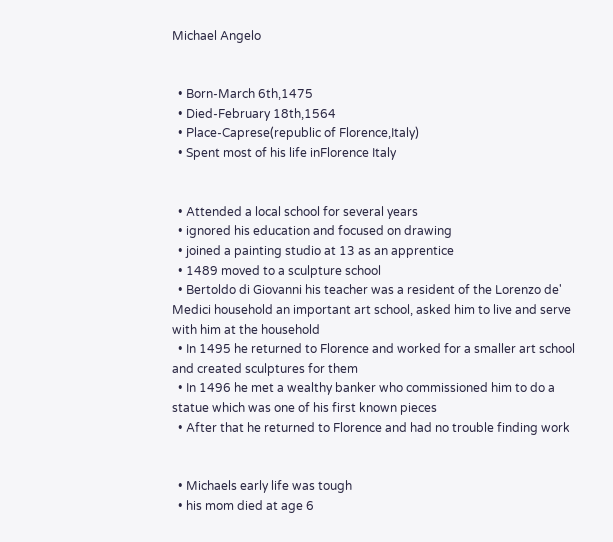Michael Angelo


  • Born-March 6th,1475
  • Died-February 18th,1564
  • Place-Caprese(republic of Florence,Italy)
  • Spent most of his life inFlorence Italy


  • Attended a local school for several years
  • ignored his education and focused on drawing
  • joined a painting studio at 13 as an apprentice
  • 1489 moved to a sculpture school
  • Bertoldo di Giovanni his teacher was a resident of the Lorenzo de' Medici household an important art school, asked him to live and serve with him at the household
  • In 1495 he returned to Florence and worked for a smaller art school and created sculptures for them
  • In 1496 he met a wealthy banker who commissioned him to do a statue which was one of his first known pieces
  • After that he returned to Florence and had no trouble finding work


  • Michaels early life was tough
  • his mom died at age 6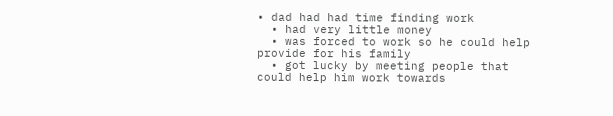• dad had had time finding work
  • had very little money
  • was forced to work so he could help provide for his family
  • got lucky by meeting people that could help him work towards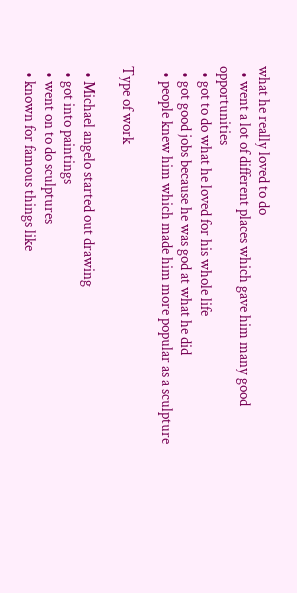what he really loved to do
  • went a lot of different places which gave him many good opportunities
  • got to do what he loved for his whole life
  • got good jobs because he was god at what he did
  • people knew him which made him more popular as a sculpture

Type of work

  • Michael angelo started out drawing
  • got into paintings
  • went on to do sculptures
  • known for famous things like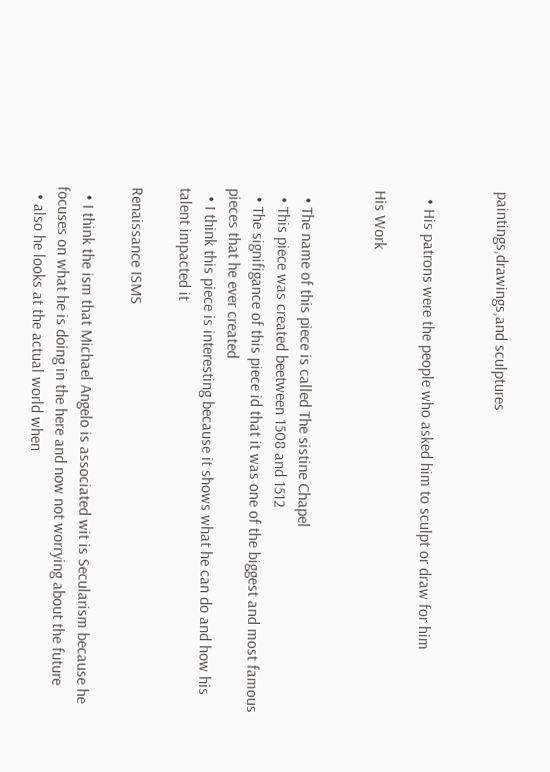paintings,drawings,and sculptures


  • His patrons were the people who asked him to sculpt or draw for him

His Work


  • The name of this piece is called The sistine Chapel
  • This piece was created beetween 1508 and 1512
  • The signifigance of this piece id that it was one of the biggest and most famous pieces that he ever created
  • I think this piece is interesting because it shows what he can do and how his talent impacted it

Renaissance ISMS

  • I think the ism that Michael Angelo is associated wit is Secularism because he focuses on what he is doing in the here and now not worrying about the future
  • also he looks at the actual world when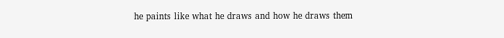he paints like what he draws and how he draws them